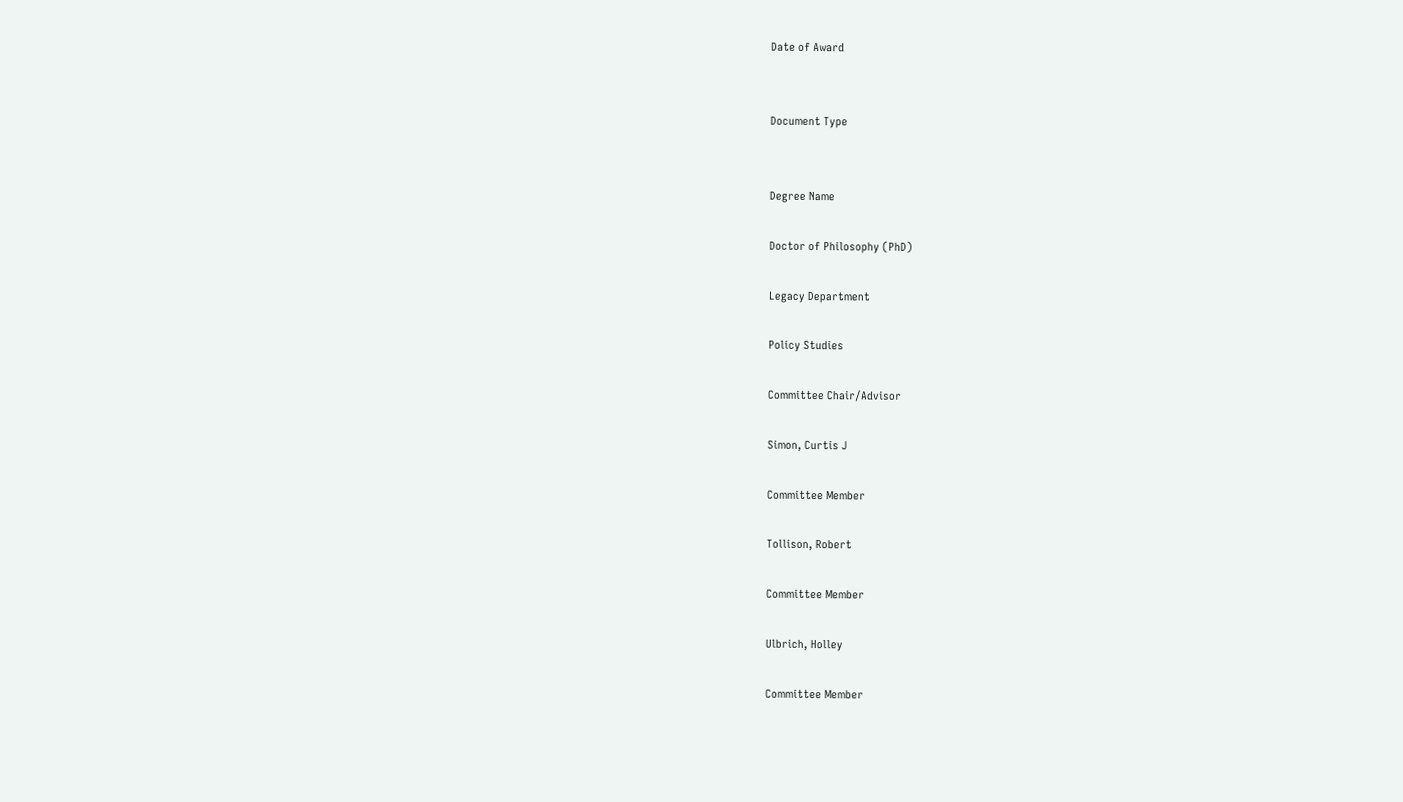Date of Award


Document Type


Degree Name

Doctor of Philosophy (PhD)

Legacy Department

Policy Studies

Committee Chair/Advisor

Simon, Curtis J

Committee Member

Tollison, Robert

Committee Member

Ulbrich, Holley

Committee Member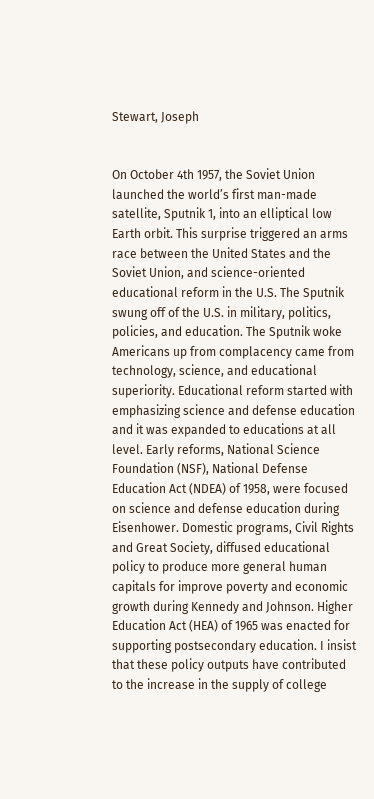Stewart, Joseph


On October 4th 1957, the Soviet Union launched the world’s first man-made satellite, Sputnik 1, into an elliptical low Earth orbit. This surprise triggered an arms race between the United States and the Soviet Union, and science-oriented educational reform in the U.S. The Sputnik swung off of the U.S. in military, politics, policies, and education. The Sputnik woke Americans up from complacency came from technology, science, and educational superiority. Educational reform started with emphasizing science and defense education and it was expanded to educations at all level. Early reforms, National Science Foundation (NSF), National Defense Education Act (NDEA) of 1958, were focused on science and defense education during Eisenhower. Domestic programs, Civil Rights and Great Society, diffused educational policy to produce more general human capitals for improve poverty and economic growth during Kennedy and Johnson. Higher Education Act (HEA) of 1965 was enacted for supporting postsecondary education. I insist that these policy outputs have contributed to the increase in the supply of college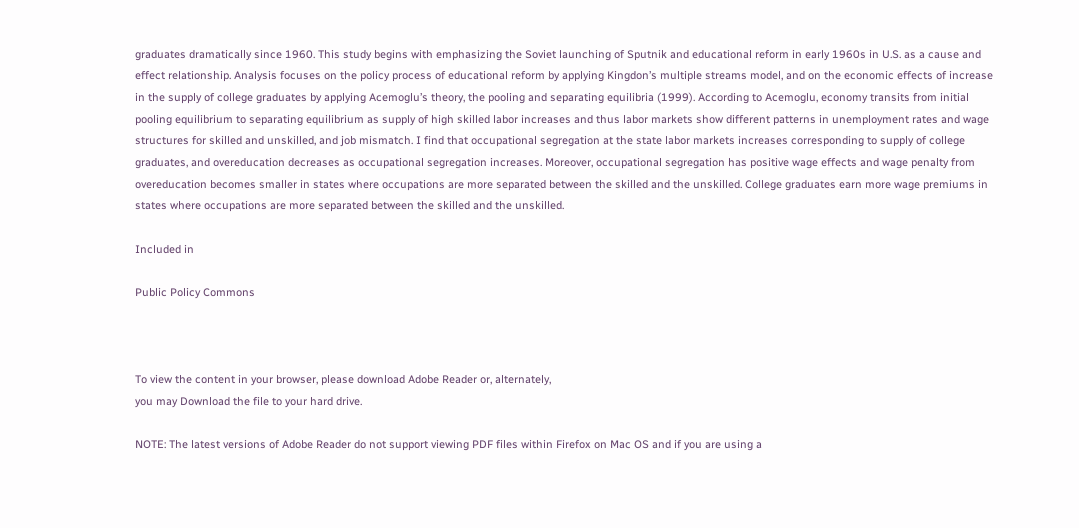graduates dramatically since 1960. This study begins with emphasizing the Soviet launching of Sputnik and educational reform in early 1960s in U.S. as a cause and effect relationship. Analysis focuses on the policy process of educational reform by applying Kingdon’s multiple streams model, and on the economic effects of increase in the supply of college graduates by applying Acemoglu’s theory, the pooling and separating equilibria (1999). According to Acemoglu, economy transits from initial pooling equilibrium to separating equilibrium as supply of high skilled labor increases and thus labor markets show different patterns in unemployment rates and wage structures for skilled and unskilled, and job mismatch. I find that occupational segregation at the state labor markets increases corresponding to supply of college graduates, and overeducation decreases as occupational segregation increases. Moreover, occupational segregation has positive wage effects and wage penalty from overeducation becomes smaller in states where occupations are more separated between the skilled and the unskilled. College graduates earn more wage premiums in states where occupations are more separated between the skilled and the unskilled.

Included in

Public Policy Commons



To view the content in your browser, please download Adobe Reader or, alternately,
you may Download the file to your hard drive.

NOTE: The latest versions of Adobe Reader do not support viewing PDF files within Firefox on Mac OS and if you are using a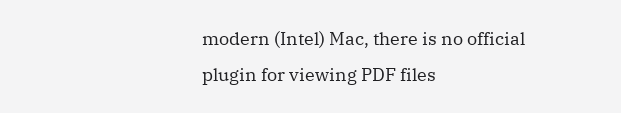modern (Intel) Mac, there is no official plugin for viewing PDF files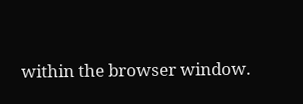within the browser window.